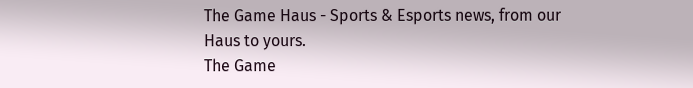The Game Haus - Sports & Esports news, from our Haus to yours.
The Game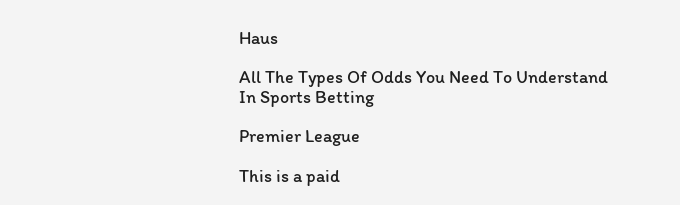Haus

All The Types Of Odds You Need To Understand In Sports Betting

Premier League

This is a paid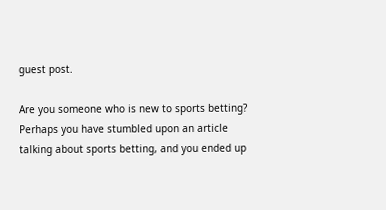guest post.

Are you someone who is new to sports betting? Perhaps you have stumbled upon an article talking about sports betting, and you ended up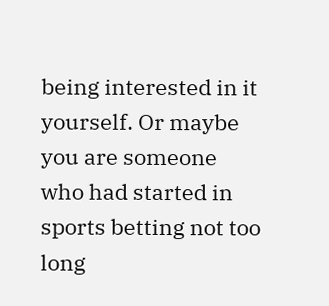being interested in it yourself. Or maybe you are someone who had started in sports betting not too long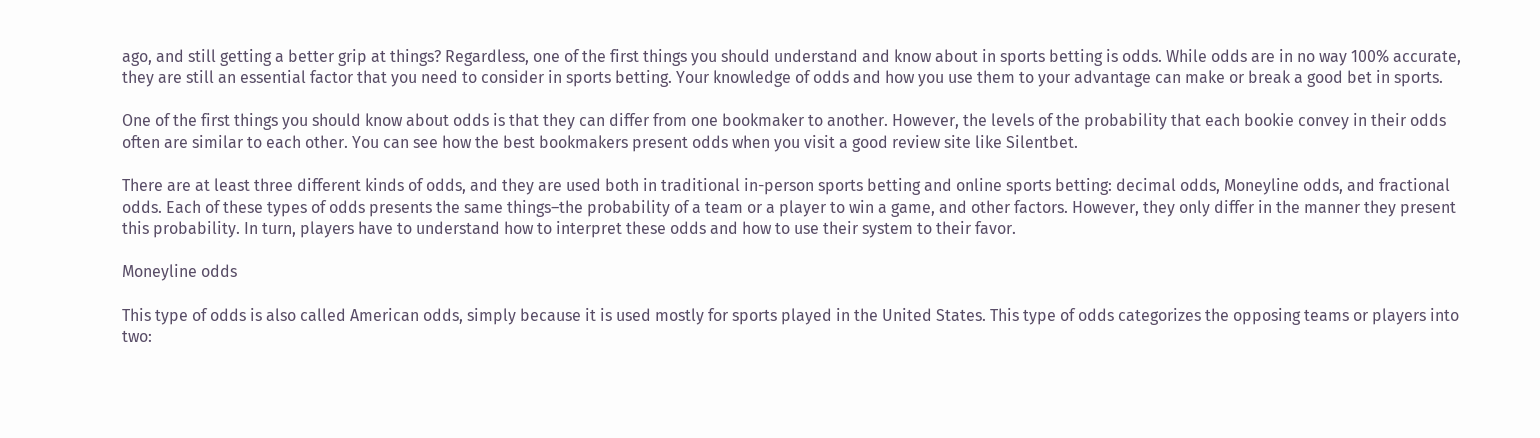ago, and still getting a better grip at things? Regardless, one of the first things you should understand and know about in sports betting is odds. While odds are in no way 100% accurate, they are still an essential factor that you need to consider in sports betting. Your knowledge of odds and how you use them to your advantage can make or break a good bet in sports.

One of the first things you should know about odds is that they can differ from one bookmaker to another. However, the levels of the probability that each bookie convey in their odds often are similar to each other. You can see how the best bookmakers present odds when you visit a good review site like Silentbet.

There are at least three different kinds of odds, and they are used both in traditional in-person sports betting and online sports betting: decimal odds, Moneyline odds, and fractional odds. Each of these types of odds presents the same things–the probability of a team or a player to win a game, and other factors. However, they only differ in the manner they present this probability. In turn, players have to understand how to interpret these odds and how to use their system to their favor.

Moneyline odds

This type of odds is also called American odds, simply because it is used mostly for sports played in the United States. This type of odds categorizes the opposing teams or players into two: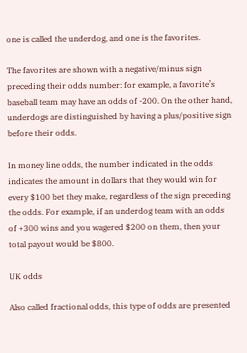one is called the underdog, and one is the favorites.

The favorites are shown with a negative/minus sign preceding their odds number: for example, a favorite’s baseball team may have an odds of -200. On the other hand, underdogs are distinguished by having a plus/positive sign before their odds.

In money line odds, the number indicated in the odds indicates the amount in dollars that they would win for every $100 bet they make, regardless of the sign preceding the odds. For example, if an underdog team with an odds of +300 wins and you wagered $200 on them, then your total payout would be $800.

UK odds

Also called fractional odds, this type of odds are presented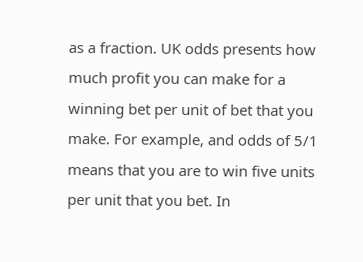as a fraction. UK odds presents how much profit you can make for a winning bet per unit of bet that you make. For example, and odds of 5/1 means that you are to win five units per unit that you bet. In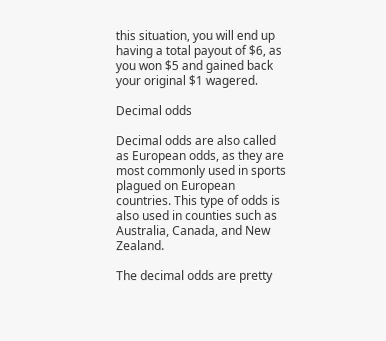this situation, you will end up having a total payout of $6, as you won $5 and gained back your original $1 wagered.

Decimal odds

Decimal odds are also called as European odds, as they are most commonly used in sports plagued on European countries. This type of odds is also used in counties such as Australia, Canada, and New Zealand.

The decimal odds are pretty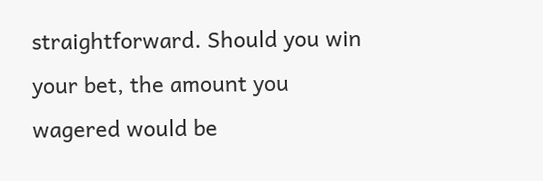straightforward. Should you win your bet, the amount you wagered would be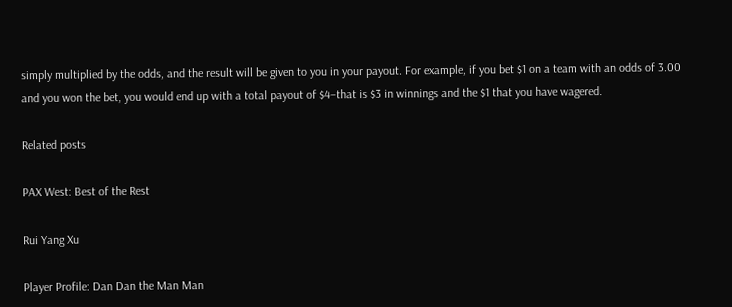simply multiplied by the odds, and the result will be given to you in your payout. For example, if you bet $1 on a team with an odds of 3.00 and you won the bet, you would end up with a total payout of $4–that is $3 in winnings and the $1 that you have wagered.

Related posts

PAX West: Best of the Rest

Rui Yang Xu

Player Profile: Dan Dan the Man Man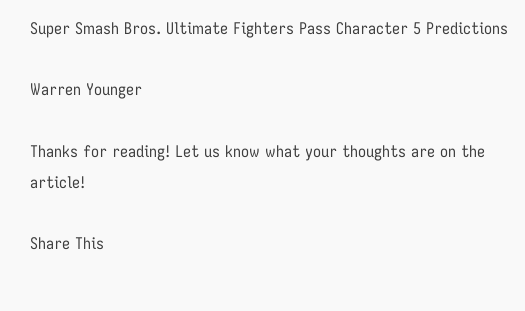Super Smash Bros. Ultimate Fighters Pass Character 5 Predictions

Warren Younger

Thanks for reading! Let us know what your thoughts are on the article!

Share This